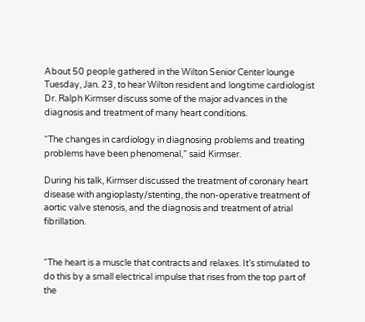About 50 people gathered in the Wilton Senior Center lounge Tuesday, Jan. 23, to hear Wilton resident and longtime cardiologist Dr. Ralph Kirmser discuss some of the major advances in the diagnosis and treatment of many heart conditions.

“The changes in cardiology in diagnosing problems and treating problems have been phenomenal,” said Kirmser.

During his talk, Kirmser discussed the treatment of coronary heart disease with angioplasty/stenting, the non-operative treatment of aortic valve stenosis, and the diagnosis and treatment of atrial fibrillation.


“The heart is a muscle that contracts and relaxes. It’s stimulated to do this by a small electrical impulse that rises from the top part of the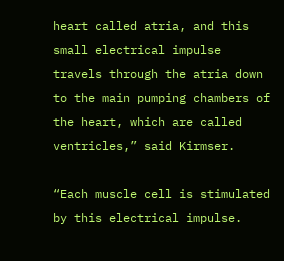heart called atria, and this small electrical impulse travels through the atria down to the main pumping chambers of the heart, which are called ventricles,” said Kirmser.

“Each muscle cell is stimulated by this electrical impulse.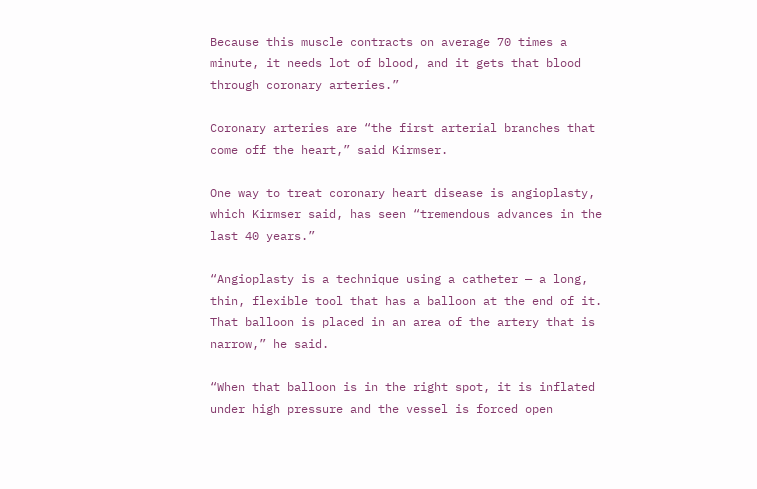Because this muscle contracts on average 70 times a minute, it needs lot of blood, and it gets that blood through coronary arteries.”

Coronary arteries are “the first arterial branches that come off the heart,” said Kirmser.

One way to treat coronary heart disease is angioplasty, which Kirmser said, has seen “tremendous advances in the last 40 years.”

“Angioplasty is a technique using a catheter — a long, thin, flexible tool that has a balloon at the end of it. That balloon is placed in an area of the artery that is narrow,” he said.

“When that balloon is in the right spot, it is inflated under high pressure and the vessel is forced open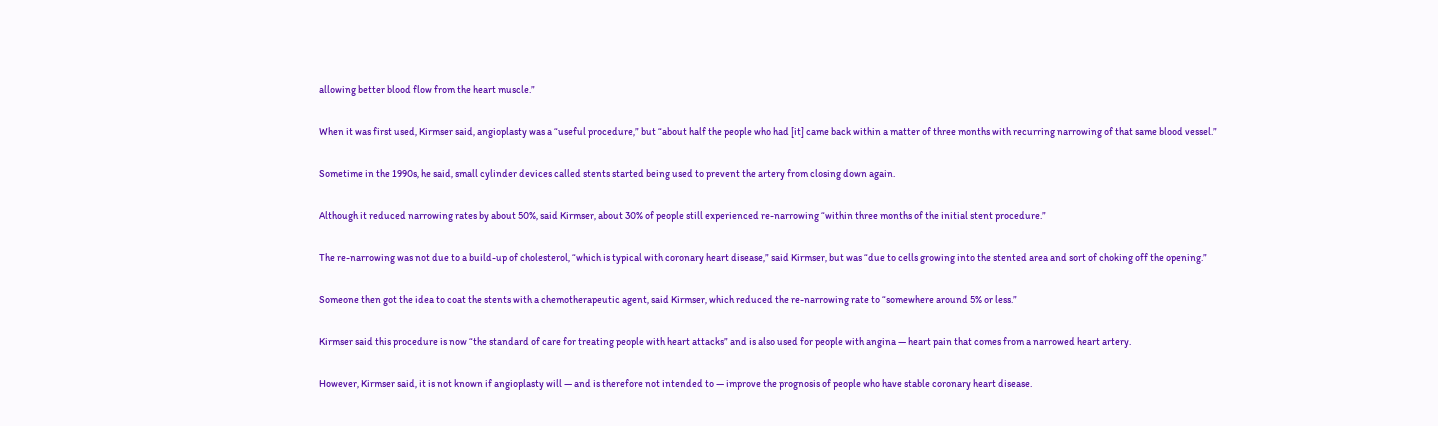allowing better blood flow from the heart muscle.”

When it was first used, Kirmser said, angioplasty was a “useful procedure,” but “about half the people who had [it] came back within a matter of three months with recurring narrowing of that same blood vessel.”

Sometime in the 1990s, he said, small cylinder devices called stents started being used to prevent the artery from closing down again.

Although it reduced narrowing rates by about 50%, said Kirmser, about 30% of people still experienced re-narrowing “within three months of the initial stent procedure.”

The re-narrowing was not due to a build-up of cholesterol, “which is typical with coronary heart disease,” said Kirmser, but was “due to cells growing into the stented area and sort of choking off the opening.”

Someone then got the idea to coat the stents with a chemotherapeutic agent, said Kirmser, which reduced the re-narrowing rate to “somewhere around 5% or less.”

Kirmser said this procedure is now “the standard of care for treating people with heart attacks” and is also used for people with angina — heart pain that comes from a narrowed heart artery.

However, Kirmser said, it is not known if angioplasty will — and is therefore not intended to — improve the prognosis of people who have stable coronary heart disease.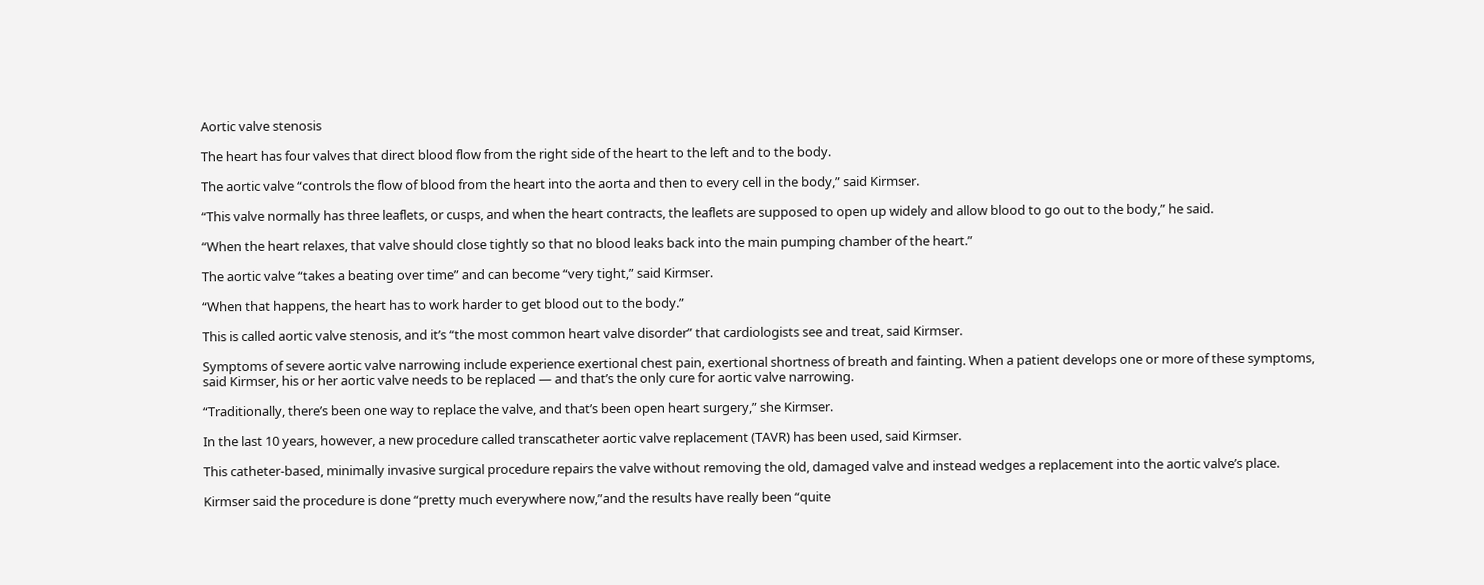Aortic valve stenosis

The heart has four valves that direct blood flow from the right side of the heart to the left and to the body.

The aortic valve “controls the flow of blood from the heart into the aorta and then to every cell in the body,” said Kirmser.

“This valve normally has three leaflets, or cusps, and when the heart contracts, the leaflets are supposed to open up widely and allow blood to go out to the body,” he said.

“When the heart relaxes, that valve should close tightly so that no blood leaks back into the main pumping chamber of the heart.”

The aortic valve “takes a beating over time” and can become “very tight,” said Kirmser.

“When that happens, the heart has to work harder to get blood out to the body.”

This is called aortic valve stenosis, and it’s “the most common heart valve disorder” that cardiologists see and treat, said Kirmser.

Symptoms of severe aortic valve narrowing include experience exertional chest pain, exertional shortness of breath and fainting. When a patient develops one or more of these symptoms, said Kirmser, his or her aortic valve needs to be replaced — and that’s the only cure for aortic valve narrowing.

“Traditionally, there’s been one way to replace the valve, and that’s been open heart surgery,” she Kirmser.

In the last 10 years, however, a new procedure called transcatheter aortic valve replacement (TAVR) has been used, said Kirmser.

This catheter-based, minimally invasive surgical procedure repairs the valve without removing the old, damaged valve and instead wedges a replacement into the aortic valve’s place.

Kirmser said the procedure is done “pretty much everywhere now,”and the results have really been “quite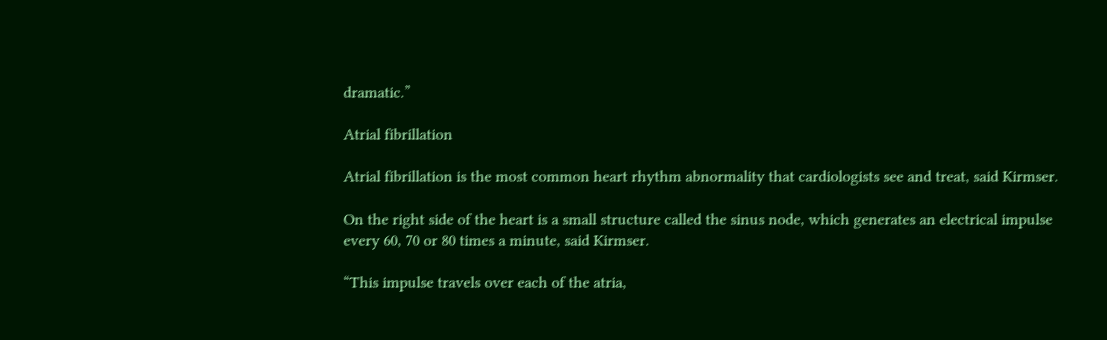dramatic.”

Atrial fibrillation

Atrial fibrillation is the most common heart rhythm abnormality that cardiologists see and treat, said Kirmser.

On the right side of the heart is a small structure called the sinus node, which generates an electrical impulse every 60, 70 or 80 times a minute, said Kirmser.

“This impulse travels over each of the atria,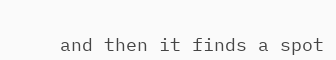and then it finds a spot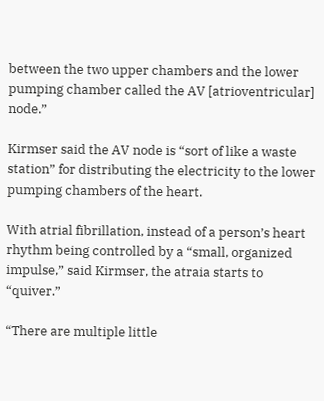between the two upper chambers and the lower pumping chamber called the AV [atrioventricular] node.”

Kirmser said the AV node is “sort of like a waste station” for distributing the electricity to the lower pumping chambers of the heart.

With atrial fibrillation, instead of a person’s heart rhythm being controlled by a “small, organized impulse,” said Kirmser, the atraia starts to “quiver.”

“There are multiple little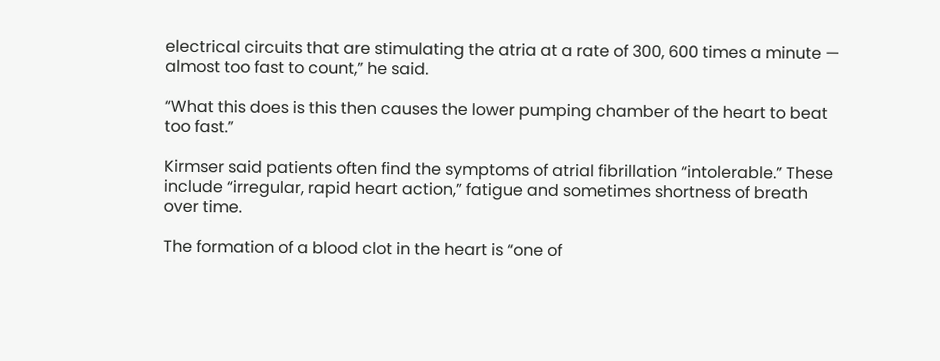electrical circuits that are stimulating the atria at a rate of 300, 600 times a minute — almost too fast to count,” he said.

“What this does is this then causes the lower pumping chamber of the heart to beat too fast.”

Kirmser said patients often find the symptoms of atrial fibrillation “intolerable.” These include “irregular, rapid heart action,” fatigue and sometimes shortness of breath over time.

The formation of a blood clot in the heart is “one of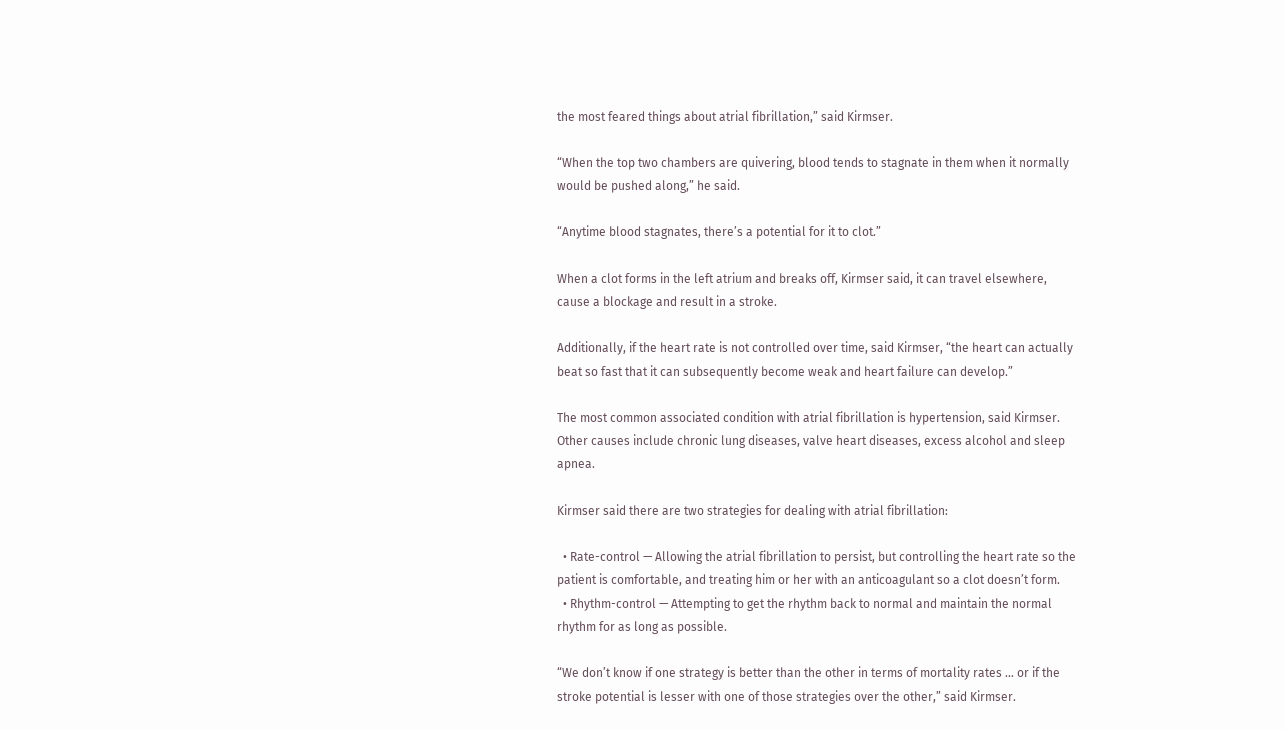the most feared things about atrial fibrillation,” said Kirmser.

“When the top two chambers are quivering, blood tends to stagnate in them when it normally would be pushed along,” he said.

“Anytime blood stagnates, there’s a potential for it to clot.”

When a clot forms in the left atrium and breaks off, Kirmser said, it can travel elsewhere, cause a blockage and result in a stroke.

Additionally, if the heart rate is not controlled over time, said Kirmser, “the heart can actually beat so fast that it can subsequently become weak and heart failure can develop.”

The most common associated condition with atrial fibrillation is hypertension, said Kirmser. Other causes include chronic lung diseases, valve heart diseases, excess alcohol and sleep apnea.

Kirmser said there are two strategies for dealing with atrial fibrillation:

  • Rate-control — Allowing the atrial fibrillation to persist, but controlling the heart rate so the patient is comfortable, and treating him or her with an anticoagulant so a clot doesn’t form.
  • Rhythm-control — Attempting to get the rhythm back to normal and maintain the normal rhythm for as long as possible.

“We don’t know if one strategy is better than the other in terms of mortality rates … or if the stroke potential is lesser with one of those strategies over the other,” said Kirmser.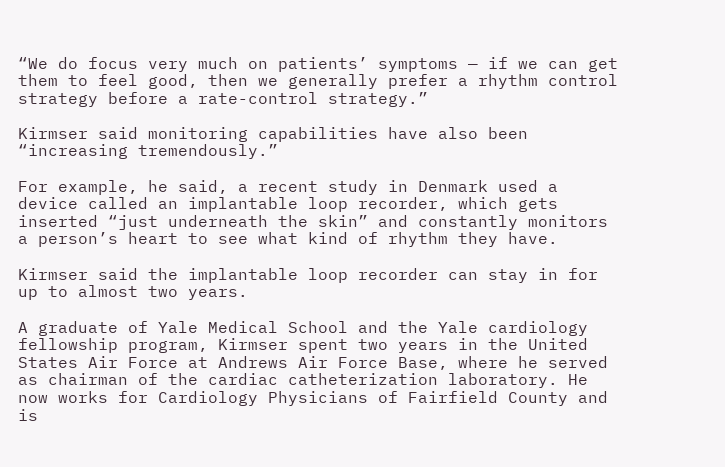“We do focus very much on patients’ symptoms — if we can get them to feel good, then we generally prefer a rhythm control strategy before a rate-control strategy.”

Kirmser said monitoring capabilities have also been “increasing tremendously.”

For example, he said, a recent study in Denmark used a device called an implantable loop recorder, which gets inserted “just underneath the skin” and constantly monitors a person’s heart to see what kind of rhythm they have.

Kirmser said the implantable loop recorder can stay in for up to almost two years.

A graduate of Yale Medical School and the Yale cardiology fellowship program, Kirmser spent two years in the United States Air Force at Andrews Air Force Base, where he served as chairman of the cardiac catheterization laboratory. He now works for Cardiology Physicians of Fairfield County and is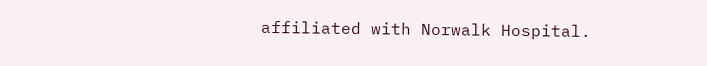affiliated with Norwalk Hospital.